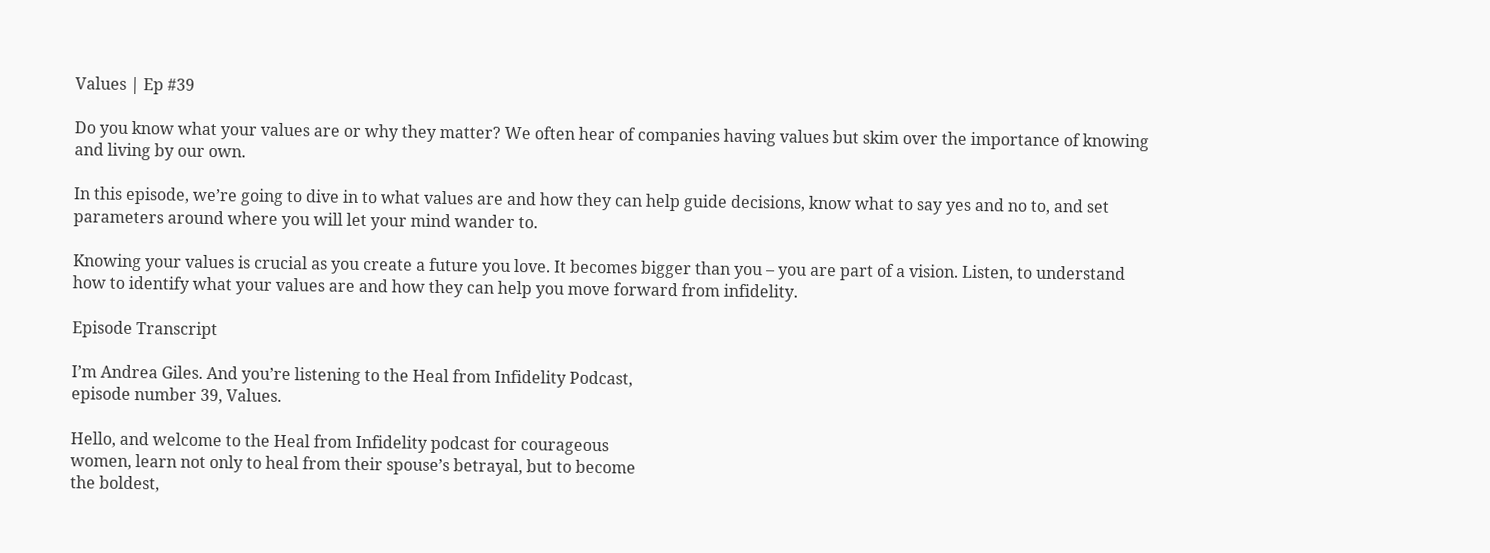Values | Ep #39

Do you know what your values are or why they matter? We often hear of companies having values but skim over the importance of knowing and living by our own.

In this episode, we’re going to dive in to what values are and how they can help guide decisions, know what to say yes and no to, and set parameters around where you will let your mind wander to.

Knowing your values is crucial as you create a future you love. It becomes bigger than you – you are part of a vision. Listen, to understand how to identify what your values are and how they can help you move forward from infidelity.

Episode Transcript

I’m Andrea Giles. And you’re listening to the Heal from Infidelity Podcast,
episode number 39, Values.

Hello, and welcome to the Heal from Infidelity podcast for courageous
women, learn not only to heal from their spouse’s betrayal, but to become
the boldest,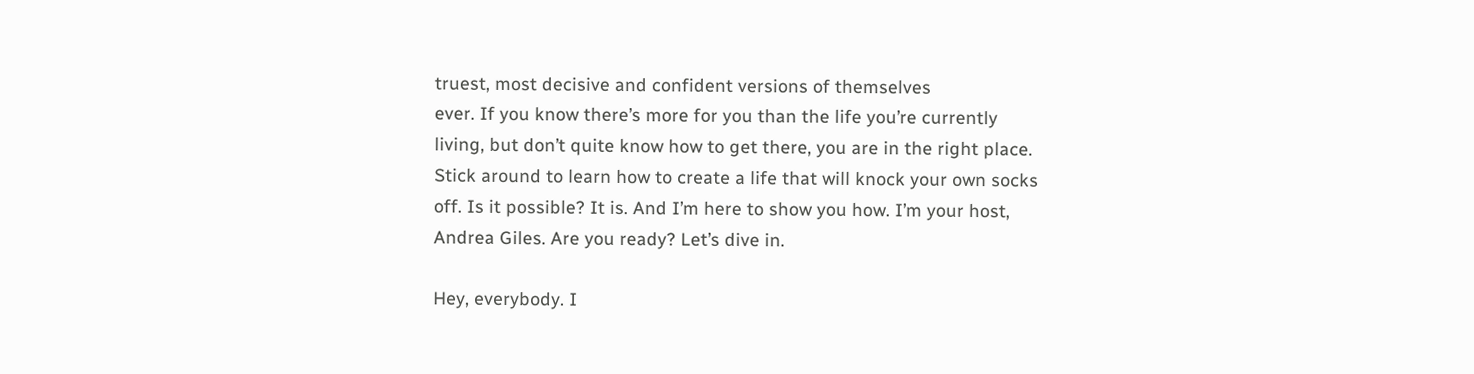truest, most decisive and confident versions of themselves
ever. If you know there’s more for you than the life you’re currently
living, but don’t quite know how to get there, you are in the right place.
Stick around to learn how to create a life that will knock your own socks
off. Is it possible? It is. And I’m here to show you how. I’m your host,
Andrea Giles. Are you ready? Let’s dive in.

Hey, everybody. I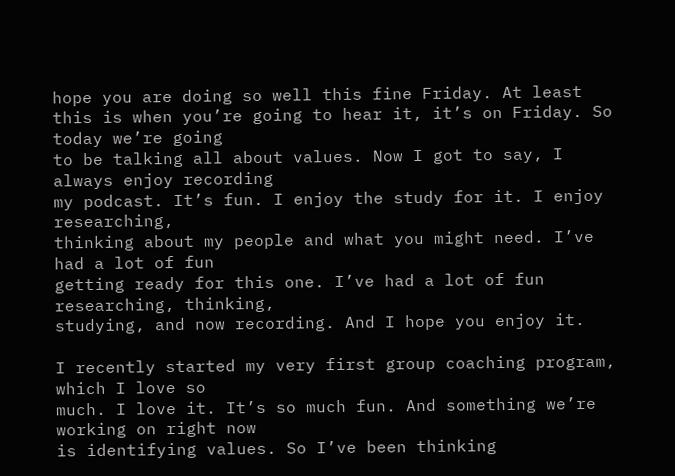hope you are doing so well this fine Friday. At least
this is when you’re going to hear it, it’s on Friday. So today we’re going
to be talking all about values. Now I got to say, I always enjoy recording
my podcast. It’s fun. I enjoy the study for it. I enjoy researching,
thinking about my people and what you might need. I’ve had a lot of fun
getting ready for this one. I’ve had a lot of fun researching, thinking,
studying, and now recording. And I hope you enjoy it.

I recently started my very first group coaching program, which I love so
much. I love it. It’s so much fun. And something we’re working on right now
is identifying values. So I’ve been thinking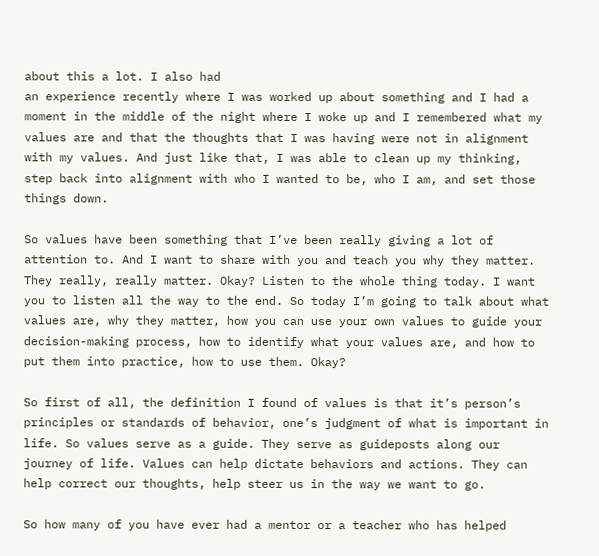about this a lot. I also had
an experience recently where I was worked up about something and I had a
moment in the middle of the night where I woke up and I remembered what my
values are and that the thoughts that I was having were not in alignment
with my values. And just like that, I was able to clean up my thinking,
step back into alignment with who I wanted to be, who I am, and set those
things down.

So values have been something that I’ve been really giving a lot of
attention to. And I want to share with you and teach you why they matter.
They really, really matter. Okay? Listen to the whole thing today. I want
you to listen all the way to the end. So today I’m going to talk about what
values are, why they matter, how you can use your own values to guide your
decision-making process, how to identify what your values are, and how to
put them into practice, how to use them. Okay?

So first of all, the definition I found of values is that it’s person’s
principles or standards of behavior, one’s judgment of what is important in
life. So values serve as a guide. They serve as guideposts along our
journey of life. Values can help dictate behaviors and actions. They can
help correct our thoughts, help steer us in the way we want to go.

So how many of you have ever had a mentor or a teacher who has helped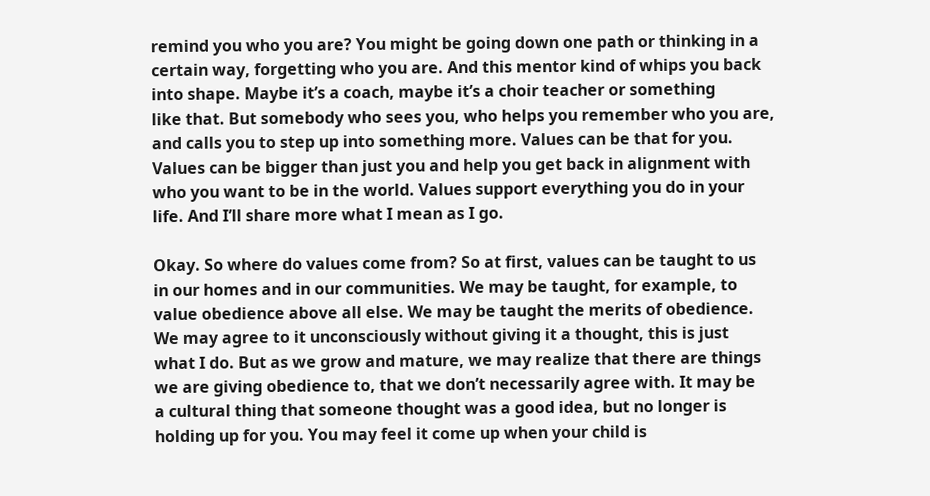remind you who you are? You might be going down one path or thinking in a
certain way, forgetting who you are. And this mentor kind of whips you back
into shape. Maybe it’s a coach, maybe it’s a choir teacher or something
like that. But somebody who sees you, who helps you remember who you are,
and calls you to step up into something more. Values can be that for you.
Values can be bigger than just you and help you get back in alignment with
who you want to be in the world. Values support everything you do in your
life. And I’ll share more what I mean as I go.

Okay. So where do values come from? So at first, values can be taught to us
in our homes and in our communities. We may be taught, for example, to
value obedience above all else. We may be taught the merits of obedience.
We may agree to it unconsciously without giving it a thought, this is just
what I do. But as we grow and mature, we may realize that there are things
we are giving obedience to, that we don’t necessarily agree with. It may be
a cultural thing that someone thought was a good idea, but no longer is
holding up for you. You may feel it come up when your child is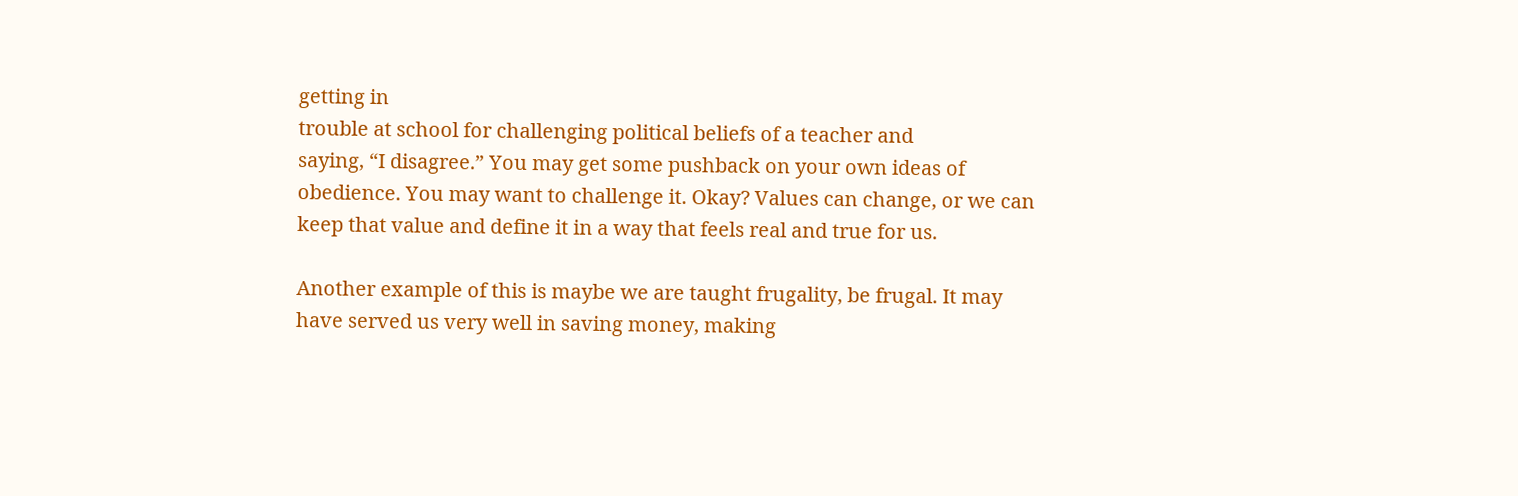getting in
trouble at school for challenging political beliefs of a teacher and
saying, “I disagree.” You may get some pushback on your own ideas of
obedience. You may want to challenge it. Okay? Values can change, or we can
keep that value and define it in a way that feels real and true for us.

Another example of this is maybe we are taught frugality, be frugal. It may
have served us very well in saving money, making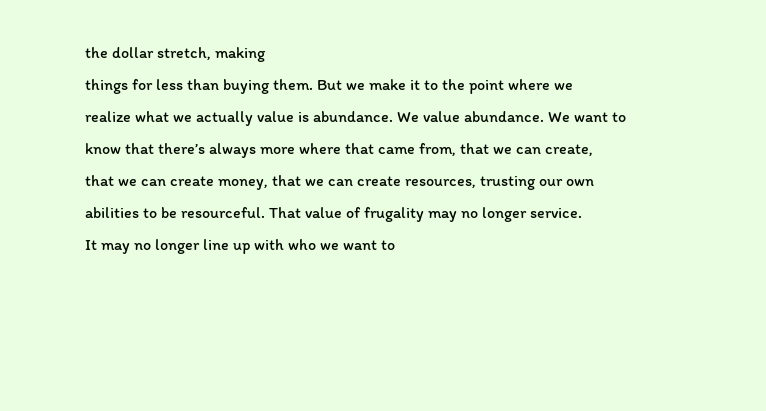the dollar stretch, making
things for less than buying them. But we make it to the point where we
realize what we actually value is abundance. We value abundance. We want to
know that there’s always more where that came from, that we can create,
that we can create money, that we can create resources, trusting our own
abilities to be resourceful. That value of frugality may no longer service.
It may no longer line up with who we want to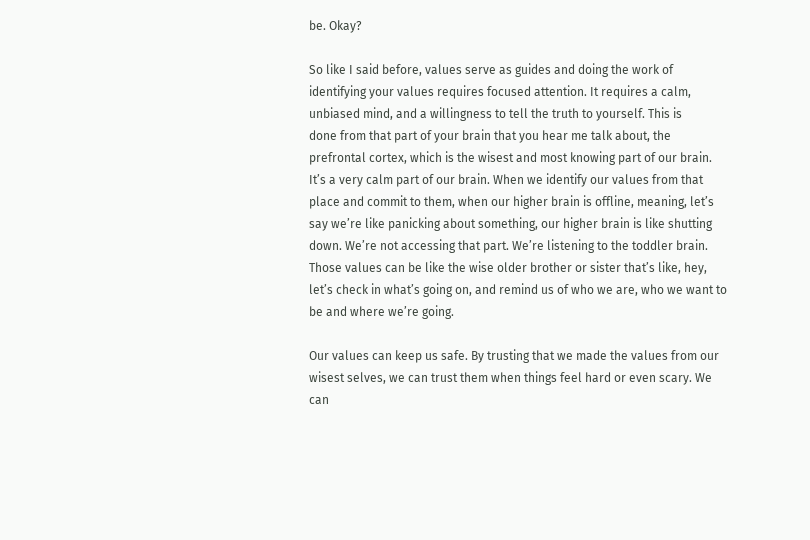be. Okay?

So like I said before, values serve as guides and doing the work of
identifying your values requires focused attention. It requires a calm,
unbiased mind, and a willingness to tell the truth to yourself. This is
done from that part of your brain that you hear me talk about, the
prefrontal cortex, which is the wisest and most knowing part of our brain.
It’s a very calm part of our brain. When we identify our values from that
place and commit to them, when our higher brain is offline, meaning, let’s
say we’re like panicking about something, our higher brain is like shutting
down. We’re not accessing that part. We’re listening to the toddler brain.
Those values can be like the wise older brother or sister that’s like, hey,
let’s check in what’s going on, and remind us of who we are, who we want to
be and where we’re going.

Our values can keep us safe. By trusting that we made the values from our
wisest selves, we can trust them when things feel hard or even scary. We
can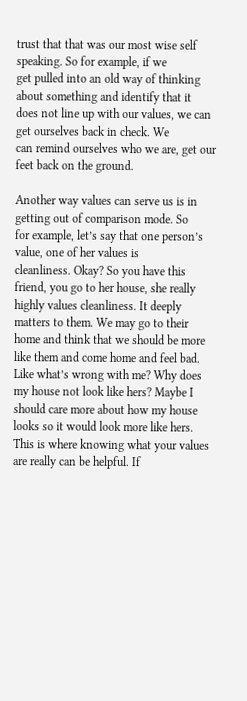trust that that was our most wise self speaking. So for example, if we
get pulled into an old way of thinking about something and identify that it
does not line up with our values, we can get ourselves back in check. We
can remind ourselves who we are, get our feet back on the ground.

Another way values can serve us is in getting out of comparison mode. So
for example, let’s say that one person’s value, one of her values is
cleanliness. Okay? So you have this friend, you go to her house, she really
highly values cleanliness. It deeply matters to them. We may go to their
home and think that we should be more like them and come home and feel bad.
Like what’s wrong with me? Why does my house not look like hers? Maybe I
should care more about how my house looks so it would look more like hers.
This is where knowing what your values are really can be helpful. If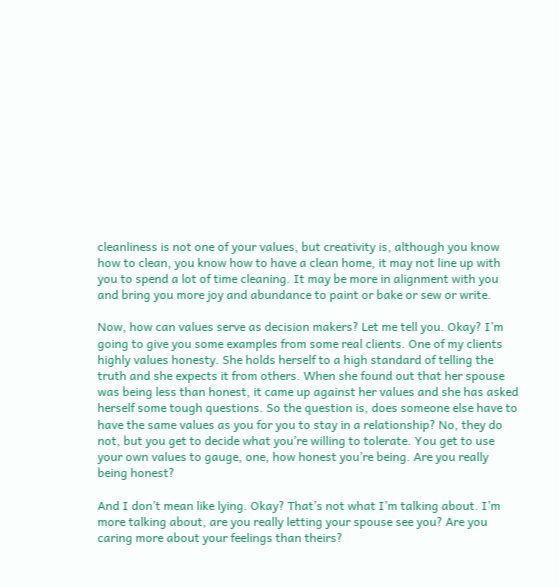cleanliness is not one of your values, but creativity is, although you know
how to clean, you know how to have a clean home, it may not line up with
you to spend a lot of time cleaning. It may be more in alignment with you
and bring you more joy and abundance to paint or bake or sew or write.

Now, how can values serve as decision makers? Let me tell you. Okay? I’m
going to give you some examples from some real clients. One of my clients
highly values honesty. She holds herself to a high standard of telling the
truth and she expects it from others. When she found out that her spouse
was being less than honest, it came up against her values and she has asked
herself some tough questions. So the question is, does someone else have to
have the same values as you for you to stay in a relationship? No, they do
not, but you get to decide what you’re willing to tolerate. You get to use
your own values to gauge, one, how honest you’re being. Are you really
being honest?

And I don’t mean like lying. Okay? That’s not what I’m talking about. I’m
more talking about, are you really letting your spouse see you? Are you
caring more about your feelings than theirs?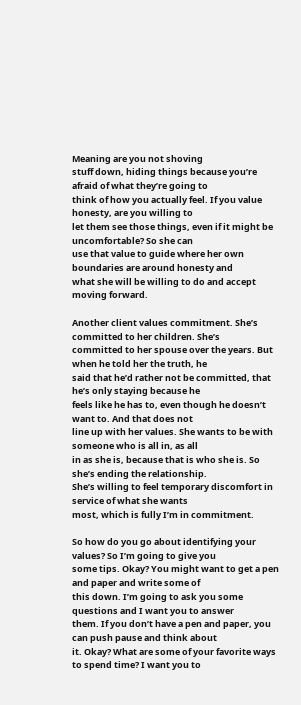Meaning are you not shoving
stuff down, hiding things because you’re afraid of what they’re going to
think of how you actually feel. If you value honesty, are you willing to
let them see those things, even if it might be uncomfortable? So she can
use that value to guide where her own boundaries are around honesty and
what she will be willing to do and accept moving forward.

Another client values commitment. She’s committed to her children. She’s
committed to her spouse over the years. But when he told her the truth, he
said that he’d rather not be committed, that he’s only staying because he
feels like he has to, even though he doesn’t want to. And that does not
line up with her values. She wants to be with someone who is all in, as all
in as she is, because that is who she is. So she’s ending the relationship.
She’s willing to feel temporary discomfort in service of what she wants
most, which is fully I’m in commitment.

So how do you go about identifying your values? So I’m going to give you
some tips. Okay? You might want to get a pen and paper and write some of
this down. I’m going to ask you some questions and I want you to answer
them. If you don’t have a pen and paper, you can push pause and think about
it. Okay? What are some of your favorite ways to spend time? I want you to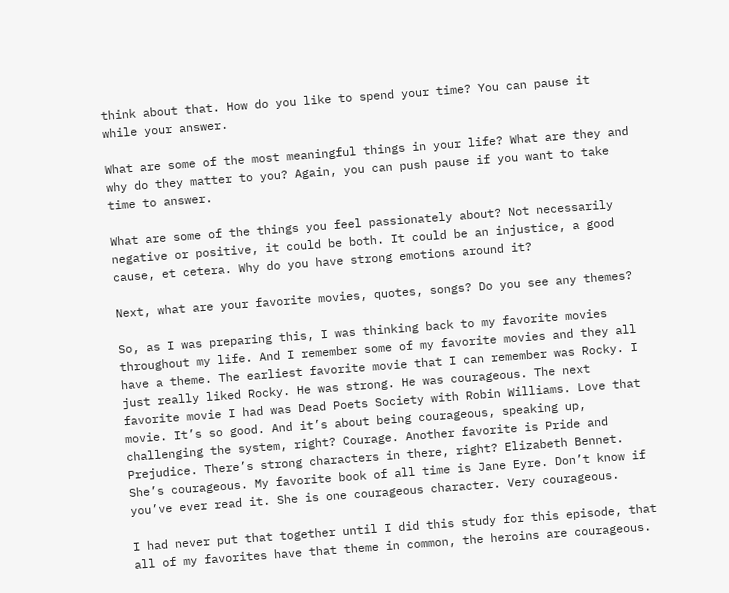think about that. How do you like to spend your time? You can pause it
while your answer.

What are some of the most meaningful things in your life? What are they and
why do they matter to you? Again, you can push pause if you want to take
time to answer.

What are some of the things you feel passionately about? Not necessarily
negative or positive, it could be both. It could be an injustice, a good
cause, et cetera. Why do you have strong emotions around it?

Next, what are your favorite movies, quotes, songs? Do you see any themes?

So, as I was preparing this, I was thinking back to my favorite movies
throughout my life. And I remember some of my favorite movies and they all
have a theme. The earliest favorite movie that I can remember was Rocky. I
just really liked Rocky. He was strong. He was courageous. The next
favorite movie I had was Dead Poets Society with Robin Williams. Love that
movie. It’s so good. And it’s about being courageous, speaking up,
challenging the system, right? Courage. Another favorite is Pride and
Prejudice. There’s strong characters in there, right? Elizabeth Bennet.
She’s courageous. My favorite book of all time is Jane Eyre. Don’t know if
you’ve ever read it. She is one courageous character. Very courageous.

I had never put that together until I did this study for this episode, that
all of my favorites have that theme in common, the heroins are courageous.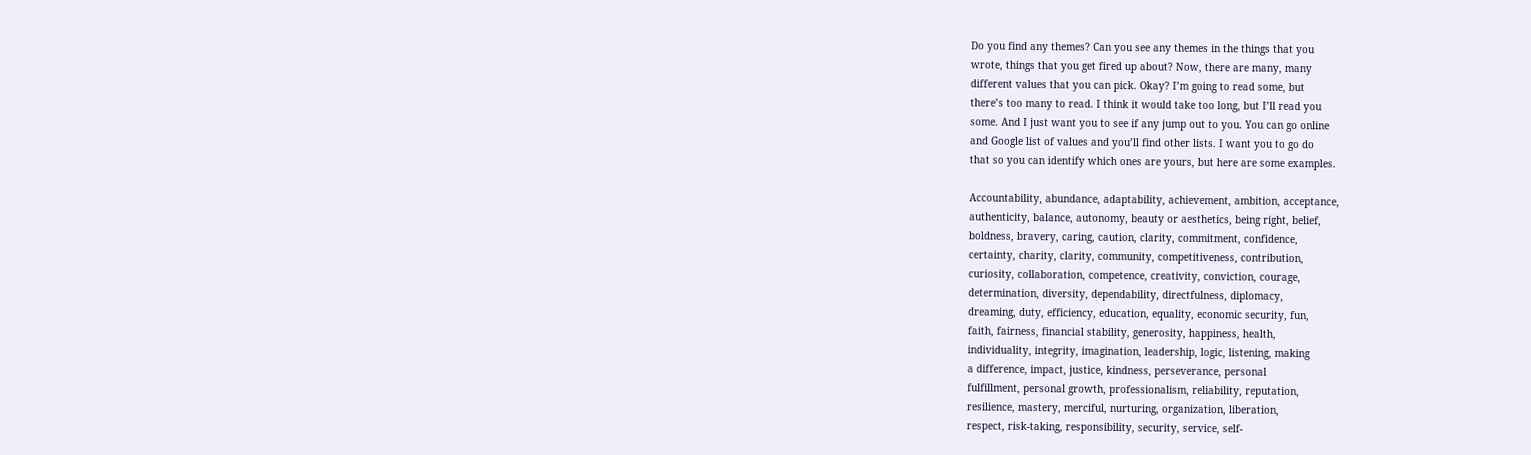Do you find any themes? Can you see any themes in the things that you
wrote, things that you get fired up about? Now, there are many, many
different values that you can pick. Okay? I’m going to read some, but
there’s too many to read. I think it would take too long, but I’ll read you
some. And I just want you to see if any jump out to you. You can go online
and Google list of values and you’ll find other lists. I want you to go do
that so you can identify which ones are yours, but here are some examples.

Accountability, abundance, adaptability, achievement, ambition, acceptance,
authenticity, balance, autonomy, beauty or aesthetics, being right, belief,
boldness, bravery, caring, caution, clarity, commitment, confidence,
certainty, charity, clarity, community, competitiveness, contribution,
curiosity, collaboration, competence, creativity, conviction, courage,
determination, diversity, dependability, directfulness, diplomacy,
dreaming, duty, efficiency, education, equality, economic security, fun,
faith, fairness, financial stability, generosity, happiness, health,
individuality, integrity, imagination, leadership, logic, listening, making
a difference, impact, justice, kindness, perseverance, personal
fulfillment, personal growth, professionalism, reliability, reputation,
resilience, mastery, merciful, nurturing, organization, liberation,
respect, risk-taking, responsibility, security, service, self-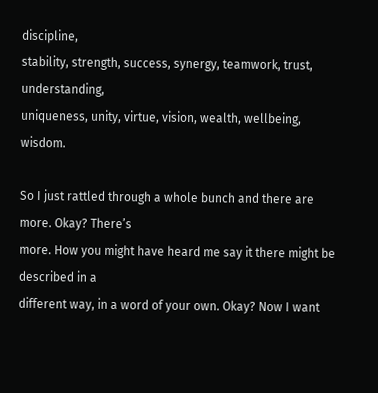discipline,
stability, strength, success, synergy, teamwork, trust, understanding,
uniqueness, unity, virtue, vision, wealth, wellbeing, wisdom.

So I just rattled through a whole bunch and there are more. Okay? There’s
more. How you might have heard me say it there might be described in a
different way, in a word of your own. Okay? Now I want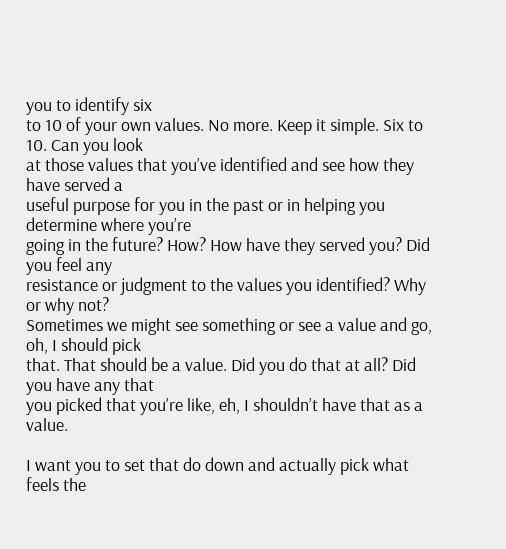you to identify six
to 10 of your own values. No more. Keep it simple. Six to 10. Can you look
at those values that you’ve identified and see how they have served a
useful purpose for you in the past or in helping you determine where you’re
going in the future? How? How have they served you? Did you feel any
resistance or judgment to the values you identified? Why or why not?
Sometimes we might see something or see a value and go, oh, I should pick
that. That should be a value. Did you do that at all? Did you have any that
you picked that you’re like, eh, I shouldn’t have that as a value.

I want you to set that do down and actually pick what feels the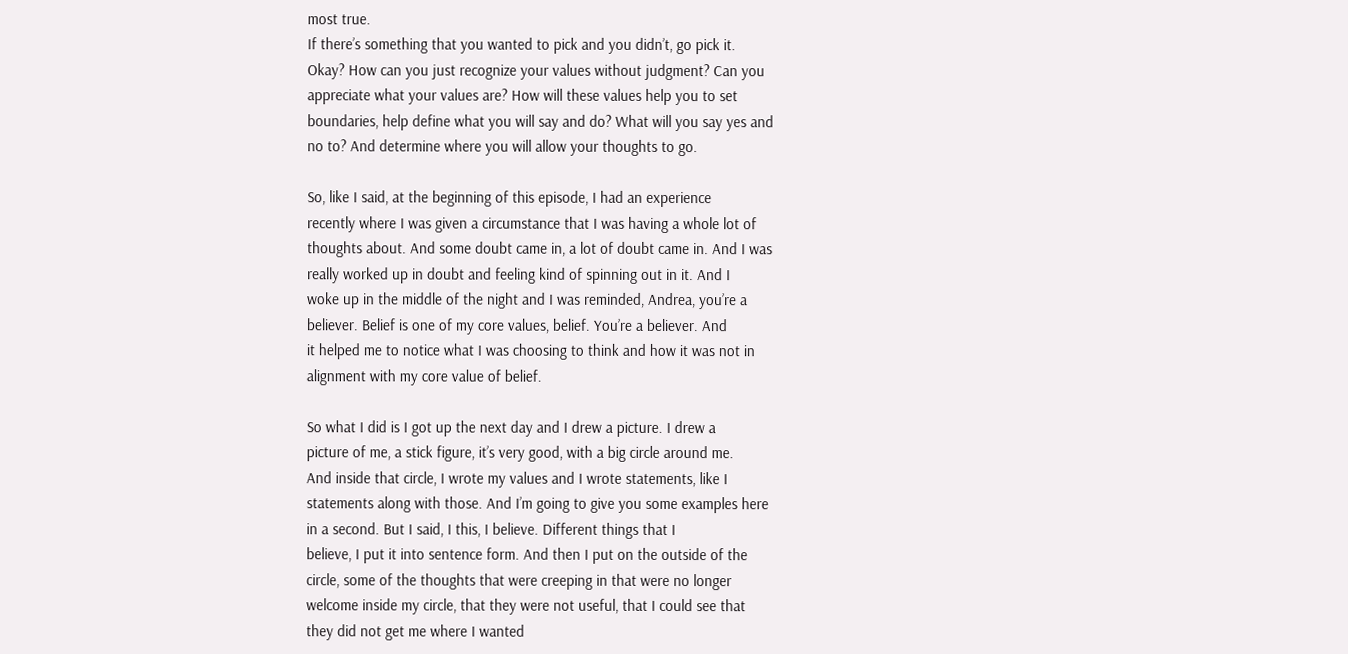most true.
If there’s something that you wanted to pick and you didn’t, go pick it.
Okay? How can you just recognize your values without judgment? Can you
appreciate what your values are? How will these values help you to set
boundaries, help define what you will say and do? What will you say yes and
no to? And determine where you will allow your thoughts to go.

So, like I said, at the beginning of this episode, I had an experience
recently where I was given a circumstance that I was having a whole lot of
thoughts about. And some doubt came in, a lot of doubt came in. And I was
really worked up in doubt and feeling kind of spinning out in it. And I
woke up in the middle of the night and I was reminded, Andrea, you’re a
believer. Belief is one of my core values, belief. You’re a believer. And
it helped me to notice what I was choosing to think and how it was not in
alignment with my core value of belief.

So what I did is I got up the next day and I drew a picture. I drew a
picture of me, a stick figure, it’s very good, with a big circle around me.
And inside that circle, I wrote my values and I wrote statements, like I
statements along with those. And I’m going to give you some examples here
in a second. But I said, I this, I believe. Different things that I
believe, I put it into sentence form. And then I put on the outside of the
circle, some of the thoughts that were creeping in that were no longer
welcome inside my circle, that they were not useful, that I could see that
they did not get me where I wanted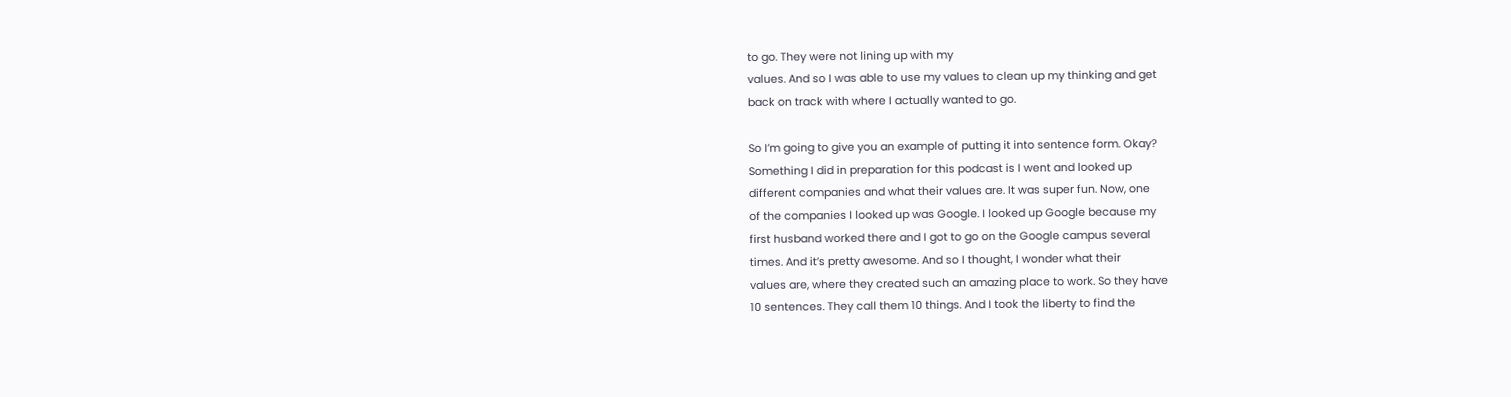to go. They were not lining up with my
values. And so I was able to use my values to clean up my thinking and get
back on track with where I actually wanted to go.

So I’m going to give you an example of putting it into sentence form. Okay?
Something I did in preparation for this podcast is I went and looked up
different companies and what their values are. It was super fun. Now, one
of the companies I looked up was Google. I looked up Google because my
first husband worked there and I got to go on the Google campus several
times. And it’s pretty awesome. And so I thought, I wonder what their
values are, where they created such an amazing place to work. So they have
10 sentences. They call them 10 things. And I took the liberty to find the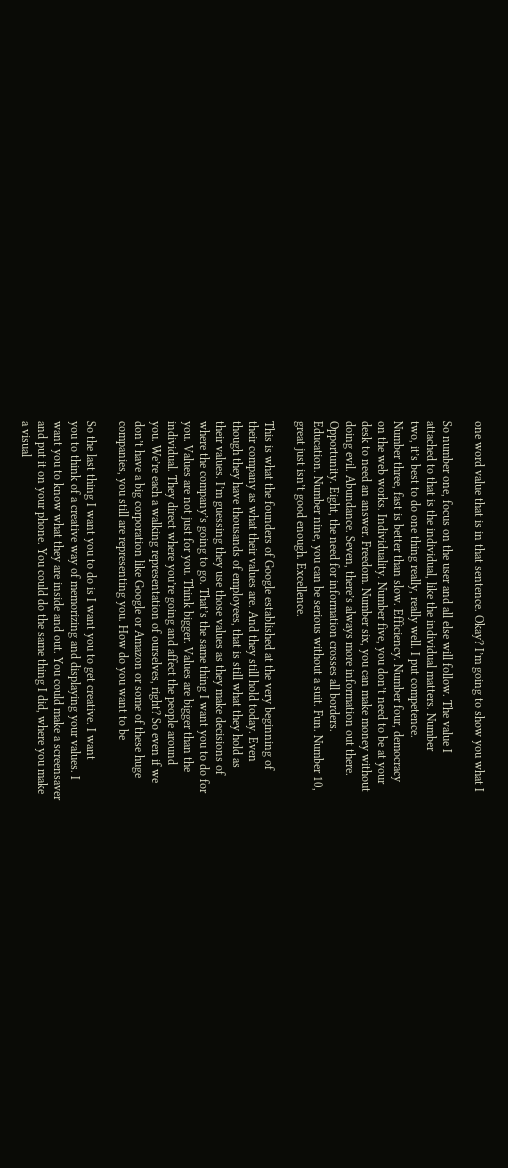one word value that is in that sentence. Okay? I’m going to show you what I

So number one, focus on the user and all else will follow. The value I
attached to that is the individual, like the individual matters. Number
two, it’s best to do one thing really, really well. I put competence.
Number three, fast is better than slow. Efficiency. Number four, democracy
on the web works. Individuality. Number five, you don’t need to be at your
desk to need an answer. Freedom. Number six, you can make money without
doing evil. Abundance. Seven, there’s always more information out there.
Opportunity. Eight, the need for information crosses all borders.
Education. Number nine, you can be serious without a suit. Fun. Number 10,
great just isn’t good enough. Excellence.

This is what the founders of Google established at the very beginning of
their company as what their values are. And they still hold today. Even
though they have thousands of employees, that is still what they hold as
their values. I’m guessing they use those values as they make decisions of
where the company’s going to go. That’s the same thing I want you to do for
you. Values are not just for you. Think bigger. Values are bigger than the
individual. They direct where you’re going and affect the people around
you. We’re each a walking representation of ourselves, right? So even if we
don’t have a big corporation like Google or Amazon or some of these huge
companies, you still are representing you. How do you want to be

So the last thing I want you to do is I want you to get creative. I want
you to think of a creative way of memorizing and displaying your values. I
want you to know what they are inside and out. You could make a screensaver
and put it on your phone. You could do the same thing I did, where you make
a visual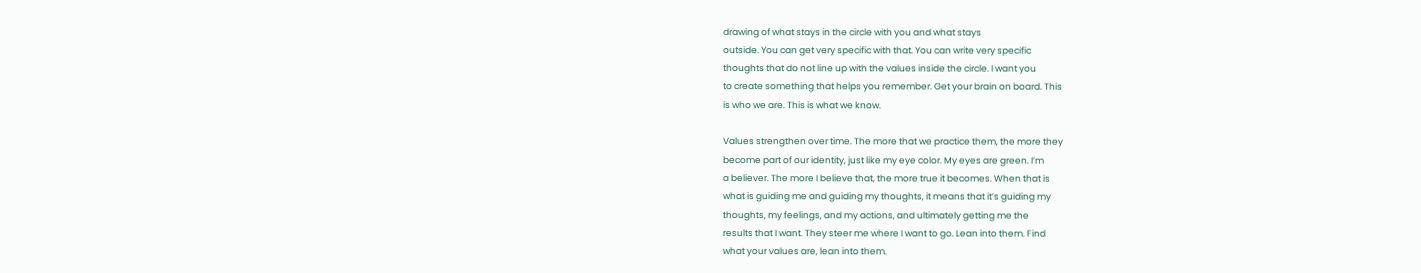drawing of what stays in the circle with you and what stays
outside. You can get very specific with that. You can write very specific
thoughts that do not line up with the values inside the circle. I want you
to create something that helps you remember. Get your brain on board. This
is who we are. This is what we know.

Values strengthen over time. The more that we practice them, the more they
become part of our identity, just like my eye color. My eyes are green. I’m
a believer. The more I believe that, the more true it becomes. When that is
what is guiding me and guiding my thoughts, it means that it’s guiding my
thoughts, my feelings, and my actions, and ultimately getting me the
results that I want. They steer me where I want to go. Lean into them. Find
what your values are, lean into them.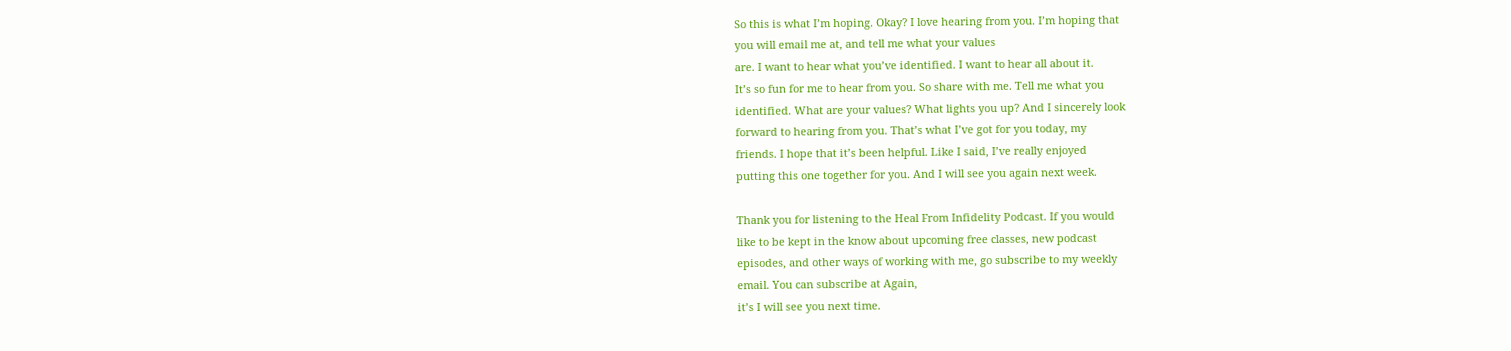So this is what I’m hoping. Okay? I love hearing from you. I’m hoping that
you will email me at, and tell me what your values
are. I want to hear what you’ve identified. I want to hear all about it.
It’s so fun for me to hear from you. So share with me. Tell me what you
identified. What are your values? What lights you up? And I sincerely look
forward to hearing from you. That’s what I’ve got for you today, my
friends. I hope that it’s been helpful. Like I said, I’ve really enjoyed
putting this one together for you. And I will see you again next week.

Thank you for listening to the Heal From Infidelity Podcast. If you would
like to be kept in the know about upcoming free classes, new podcast
episodes, and other ways of working with me, go subscribe to my weekly
email. You can subscribe at Again,
it’s I will see you next time.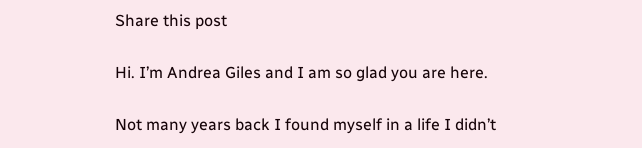Share this post

Hi. I’m Andrea Giles and I am so glad you are here.

Not many years back I found myself in a life I didn’t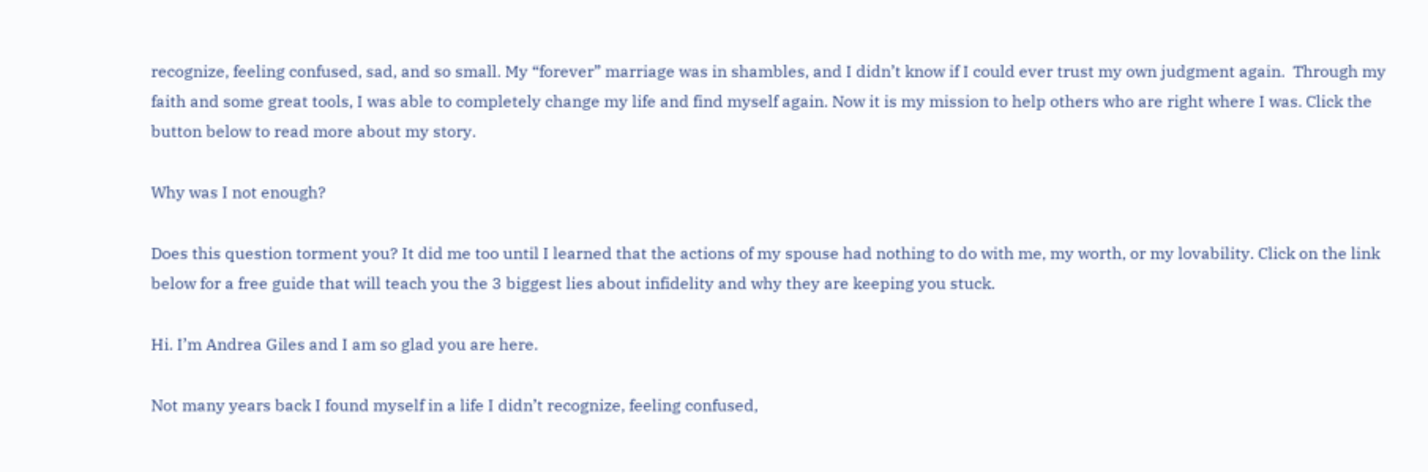recognize, feeling confused, sad, and so small. My “forever” marriage was in shambles, and I didn’t know if I could ever trust my own judgment again.  Through my faith and some great tools, I was able to completely change my life and find myself again. Now it is my mission to help others who are right where I was. Click the button below to read more about my story.

Why was I not enough?

Does this question torment you? It did me too until I learned that the actions of my spouse had nothing to do with me, my worth, or my lovability. Click on the link below for a free guide that will teach you the 3 biggest lies about infidelity and why they are keeping you stuck.

Hi. I’m Andrea Giles and I am so glad you are here.

Not many years back I found myself in a life I didn’t recognize, feeling confused,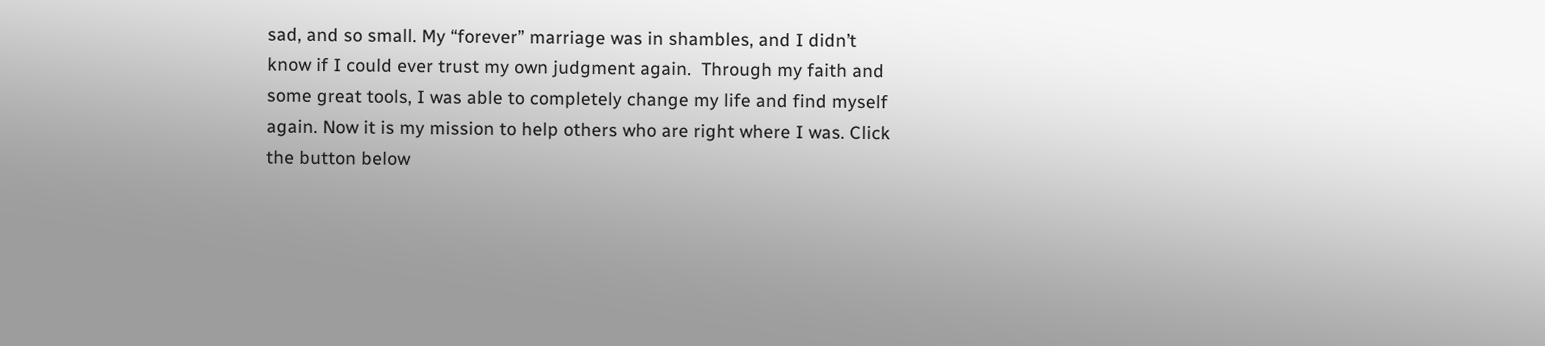sad, and so small. My “forever” marriage was in shambles, and I didn’t know if I could ever trust my own judgment again.  Through my faith and some great tools, I was able to completely change my life and find myself again. Now it is my mission to help others who are right where I was. Click the button below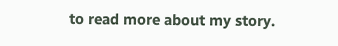to read more about my story.